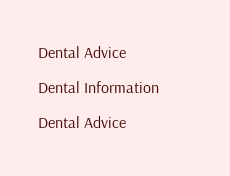Dental Advice

Dental Information

Dental Advice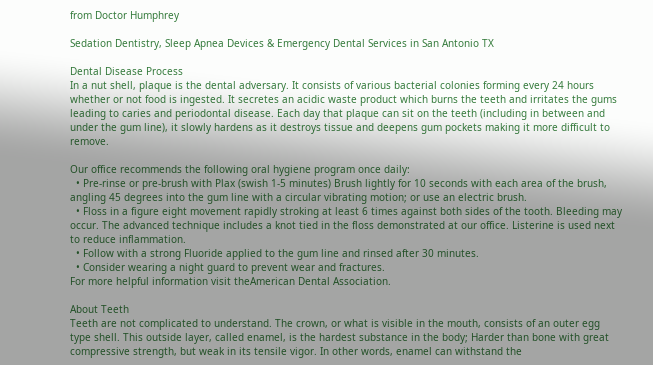from Doctor Humphrey

Sedation Dentistry, Sleep Apnea Devices & Emergency Dental Services in San Antonio TX

Dental Disease Process
In a nut shell, plaque is the dental adversary. It consists of various bacterial colonies forming every 24 hours whether or not food is ingested. It secretes an acidic waste product which burns the teeth and irritates the gums leading to caries and periodontal disease. Each day that plaque can sit on the teeth (including in between and under the gum line), it slowly hardens as it destroys tissue and deepens gum pockets making it more difficult to remove.

Our office recommends the following oral hygiene program once daily:
  • Pre-rinse or pre-brush with Plax (swish 1-5 minutes) Brush lightly for 10 seconds with each area of the brush, angling 45 degrees into the gum line with a circular vibrating motion; or use an electric brush.
  • Floss in a figure eight movement rapidly stroking at least 6 times against both sides of the tooth. Bleeding may occur. The advanced technique includes a knot tied in the floss demonstrated at our office. Listerine is used next to reduce inflammation.
  • Follow with a strong Fluoride applied to the gum line and rinsed after 30 minutes.
  • Consider wearing a night guard to prevent wear and fractures.
For more helpful information visit theAmerican Dental Association.

About Teeth
Teeth are not complicated to understand. The crown, or what is visible in the mouth, consists of an outer egg type shell. This outside layer, called enamel, is the hardest substance in the body; Harder than bone with great compressive strength, but weak in its tensile vigor. In other words, enamel can withstand the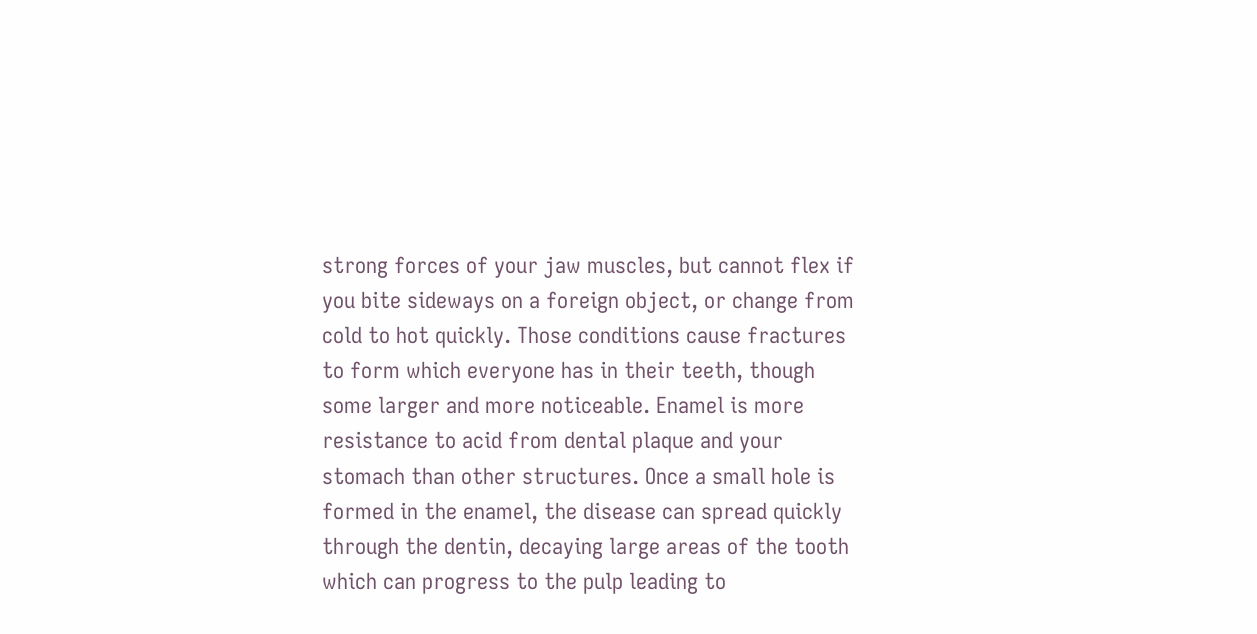strong forces of your jaw muscles, but cannot flex if you bite sideways on a foreign object, or change from cold to hot quickly. Those conditions cause fractures to form which everyone has in their teeth, though some larger and more noticeable. Enamel is more resistance to acid from dental plaque and your stomach than other structures. Once a small hole is formed in the enamel, the disease can spread quickly through the dentin, decaying large areas of the tooth which can progress to the pulp leading to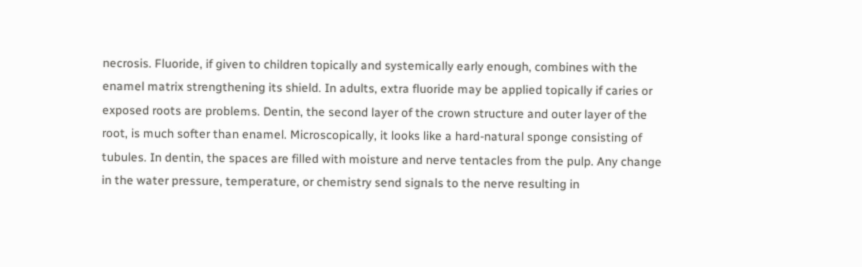necrosis. Fluoride, if given to children topically and systemically early enough, combines with the enamel matrix strengthening its shield. In adults, extra fluoride may be applied topically if caries or exposed roots are problems. Dentin, the second layer of the crown structure and outer layer of the root, is much softer than enamel. Microscopically, it looks like a hard-natural sponge consisting of tubules. In dentin, the spaces are filled with moisture and nerve tentacles from the pulp. Any change in the water pressure, temperature, or chemistry send signals to the nerve resulting in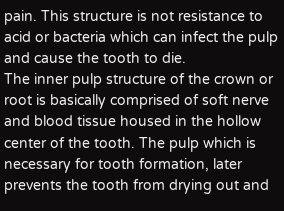pain. This structure is not resistance to acid or bacteria which can infect the pulp and cause the tooth to die.
The inner pulp structure of the crown or root is basically comprised of soft nerve and blood tissue housed in the hollow center of the tooth. The pulp which is necessary for tooth formation, later prevents the tooth from drying out and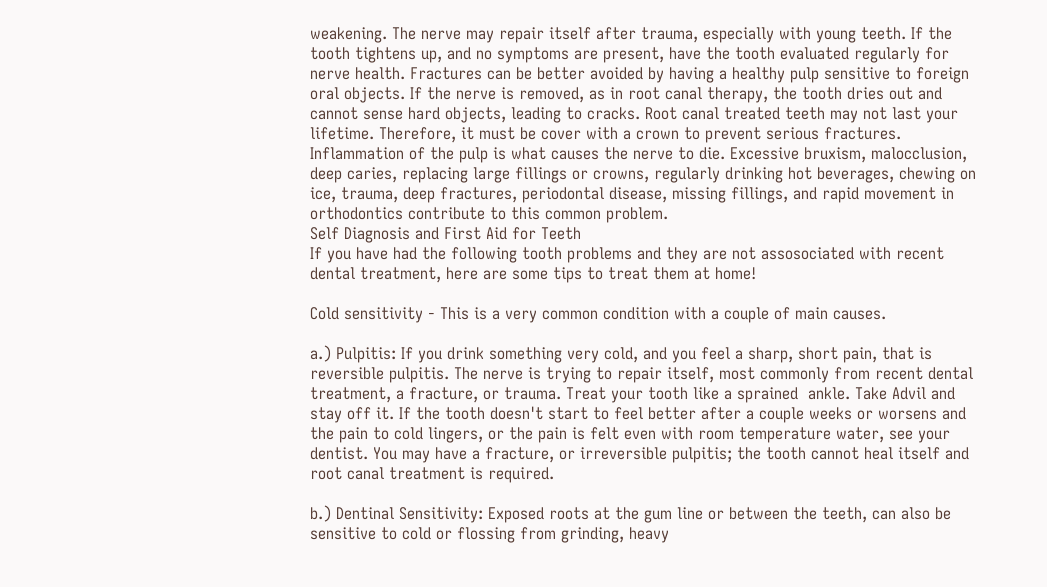weakening. The nerve may repair itself after trauma, especially with young teeth. If the tooth tightens up, and no symptoms are present, have the tooth evaluated regularly for nerve health. Fractures can be better avoided by having a healthy pulp sensitive to foreign oral objects. If the nerve is removed, as in root canal therapy, the tooth dries out and cannot sense hard objects, leading to cracks. Root canal treated teeth may not last your lifetime. Therefore, it must be cover with a crown to prevent serious fractures.
Inflammation of the pulp is what causes the nerve to die. Excessive bruxism, malocclusion, deep caries, replacing large fillings or crowns, regularly drinking hot beverages, chewing on ice, trauma, deep fractures, periodontal disease, missing fillings, and rapid movement in orthodontics contribute to this common problem.
Self Diagnosis and First Aid for Teeth
If you have had the following tooth problems and they are not assosociated with recent dental treatment, here are some tips to treat them at home!

Cold sensitivity - This is a very common condition with a couple of main causes.

a.) Pulpitis: If you drink something very cold, and you feel a sharp, short pain, that is reversible pulpitis. The nerve is trying to repair itself, most commonly from recent dental treatment, a fracture, or trauma. Treat your tooth like a sprained  ankle. Take Advil and stay off it. If the tooth doesn't start to feel better after a couple weeks or worsens and the pain to cold lingers, or the pain is felt even with room temperature water, see your dentist. You may have a fracture, or irreversible pulpitis; the tooth cannot heal itself and root canal treatment is required.

b.) Dentinal Sensitivity: Exposed roots at the gum line or between the teeth, can also be sensitive to cold or flossing from grinding, heavy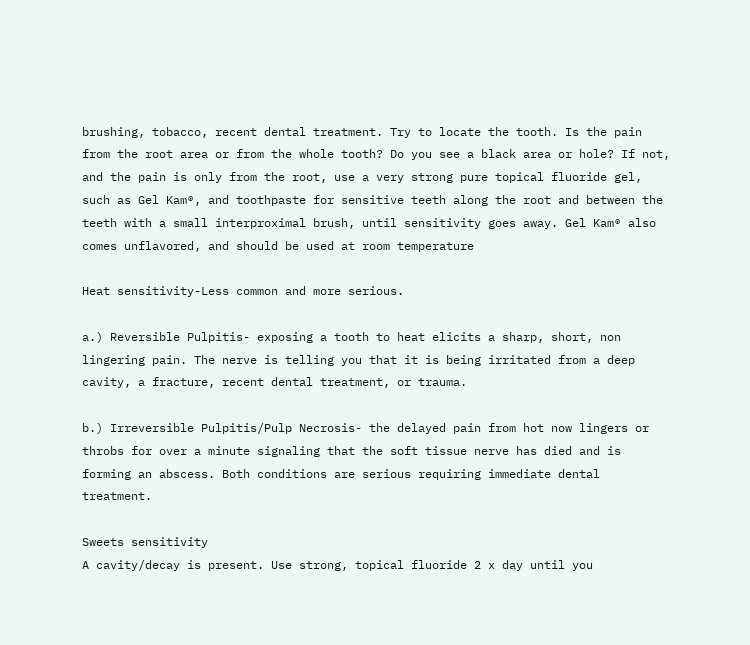brushing, tobacco, recent dental treatment. Try to locate the tooth. Is the pain from the root area or from the whole tooth? Do you see a black area or hole? If not, and the pain is only from the root, use a very strong pure topical fluoride gel, such as Gel Kam®, and toothpaste for sensitive teeth along the root and between the teeth with a small interproximal brush, until sensitivity goes away. Gel Kam® also comes unflavored, and should be used at room temperature

Heat sensitivity-Less common and more serious.

a.) Reversible Pulpitis- exposing a tooth to heat elicits a sharp, short, non lingering pain. The nerve is telling you that it is being irritated from a deep cavity, a fracture, recent dental treatment, or trauma.

b.) Irreversible Pulpitis/Pulp Necrosis- the delayed pain from hot now lingers or throbs for over a minute signaling that the soft tissue nerve has died and is forming an abscess. Both conditions are serious requiring immediate dental treatment.

Sweets sensitivity
A cavity/decay is present. Use strong, topical fluoride 2 x day until you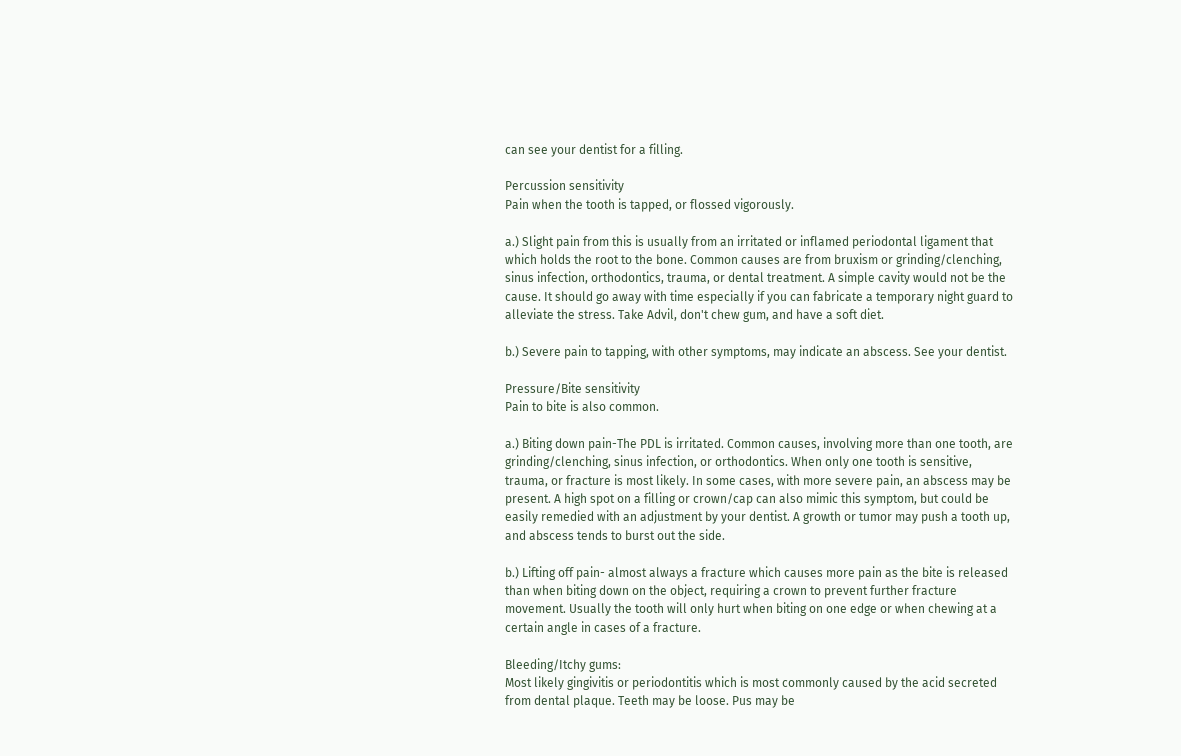can see your dentist for a filling.

Percussion sensitivity
Pain when the tooth is tapped, or flossed vigorously.

a.) Slight pain from this is usually from an irritated or inflamed periodontal ligament that which holds the root to the bone. Common causes are from bruxism or grinding/clenching, sinus infection, orthodontics, trauma, or dental treatment. A simple cavity would not be the cause. It should go away with time especially if you can fabricate a temporary night guard to alleviate the stress. Take Advil, don't chew gum, and have a soft diet.

b.) Severe pain to tapping, with other symptoms, may indicate an abscess. See your dentist.

Pressure/Bite sensitivity
Pain to bite is also common.

a.) Biting down pain-The PDL is irritated. Common causes, involving more than one tooth, are grinding/clenching, sinus infection, or orthodontics. When only one tooth is sensitive, trauma, or fracture is most likely. In some cases, with more severe pain, an abscess may be present. A high spot on a filling or crown/cap can also mimic this symptom, but could be easily remedied with an adjustment by your dentist. A growth or tumor may push a tooth up, and abscess tends to burst out the side.

b.) Lifting off pain- almost always a fracture which causes more pain as the bite is released than when biting down on the object, requiring a crown to prevent further fracture movement. Usually the tooth will only hurt when biting on one edge or when chewing at a certain angle in cases of a fracture.

Bleeding/Itchy gums:
Most likely gingivitis or periodontitis which is most commonly caused by the acid secreted from dental plaque. Teeth may be loose. Pus may be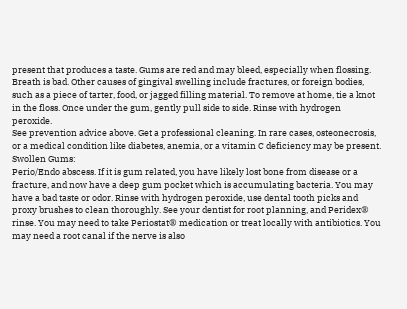present that produces a taste. Gums are red and may bleed, especially when flossing. Breath is bad. Other causes of gingival swelling include fractures, or foreign bodies, such as a piece of tarter, food, or jagged filling material. To remove at home, tie a knot in the floss. Once under the gum, gently pull side to side. Rinse with hydrogen peroxide.
See prevention advice above. Get a professional cleaning. In rare cases, osteonecrosis, or a medical condition like diabetes, anemia, or a vitamin C deficiency may be present.
Swollen Gums:
Perio/Endo abscess. If it is gum related, you have likely lost bone from disease or a fracture, and now have a deep gum pocket which is accumulating bacteria. You may have a bad taste or odor. Rinse with hydrogen peroxide, use dental tooth picks and proxy brushes to clean thoroughly. See your dentist for root planning, and Peridex® rinse. You may need to take Periostat® medication or treat locally with antibiotics. You may need a root canal if the nerve is also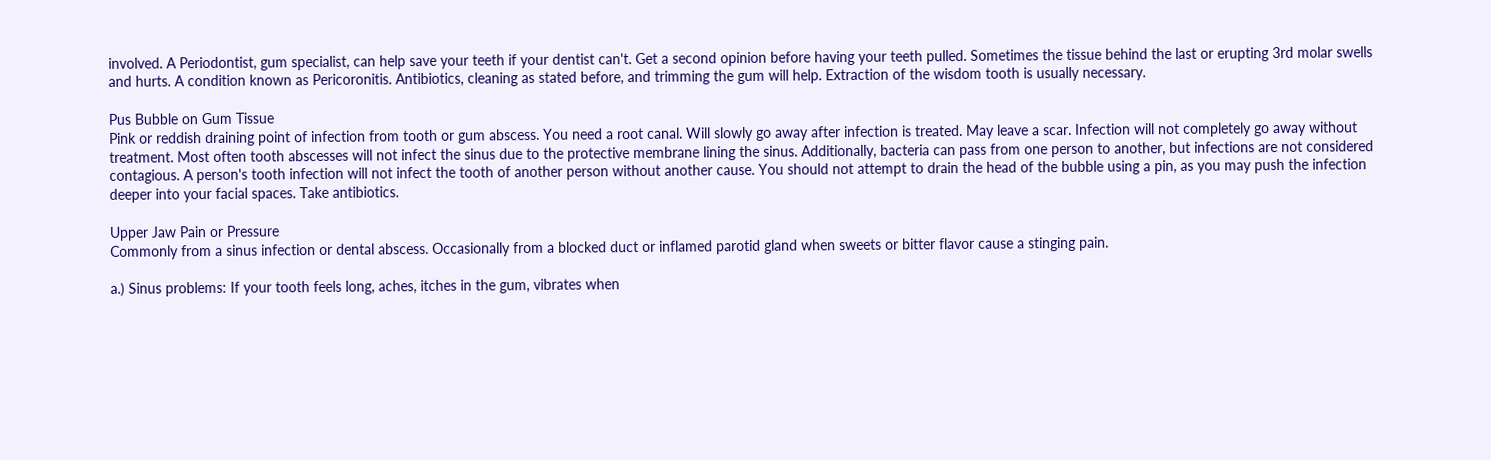involved. A Periodontist, gum specialist, can help save your teeth if your dentist can't. Get a second opinion before having your teeth pulled. Sometimes the tissue behind the last or erupting 3rd molar swells and hurts. A condition known as Pericoronitis. Antibiotics, cleaning as stated before, and trimming the gum will help. Extraction of the wisdom tooth is usually necessary.

Pus Bubble on Gum Tissue
Pink or reddish draining point of infection from tooth or gum abscess. You need a root canal. Will slowly go away after infection is treated. May leave a scar. Infection will not completely go away without treatment. Most often tooth abscesses will not infect the sinus due to the protective membrane lining the sinus. Additionally, bacteria can pass from one person to another, but infections are not considered contagious. A person's tooth infection will not infect the tooth of another person without another cause. You should not attempt to drain the head of the bubble using a pin, as you may push the infection deeper into your facial spaces. Take antibiotics.

Upper Jaw Pain or Pressure
Commonly from a sinus infection or dental abscess. Occasionally from a blocked duct or inflamed parotid gland when sweets or bitter flavor cause a stinging pain.

a.) Sinus problems: If your tooth feels long, aches, itches in the gum, vibrates when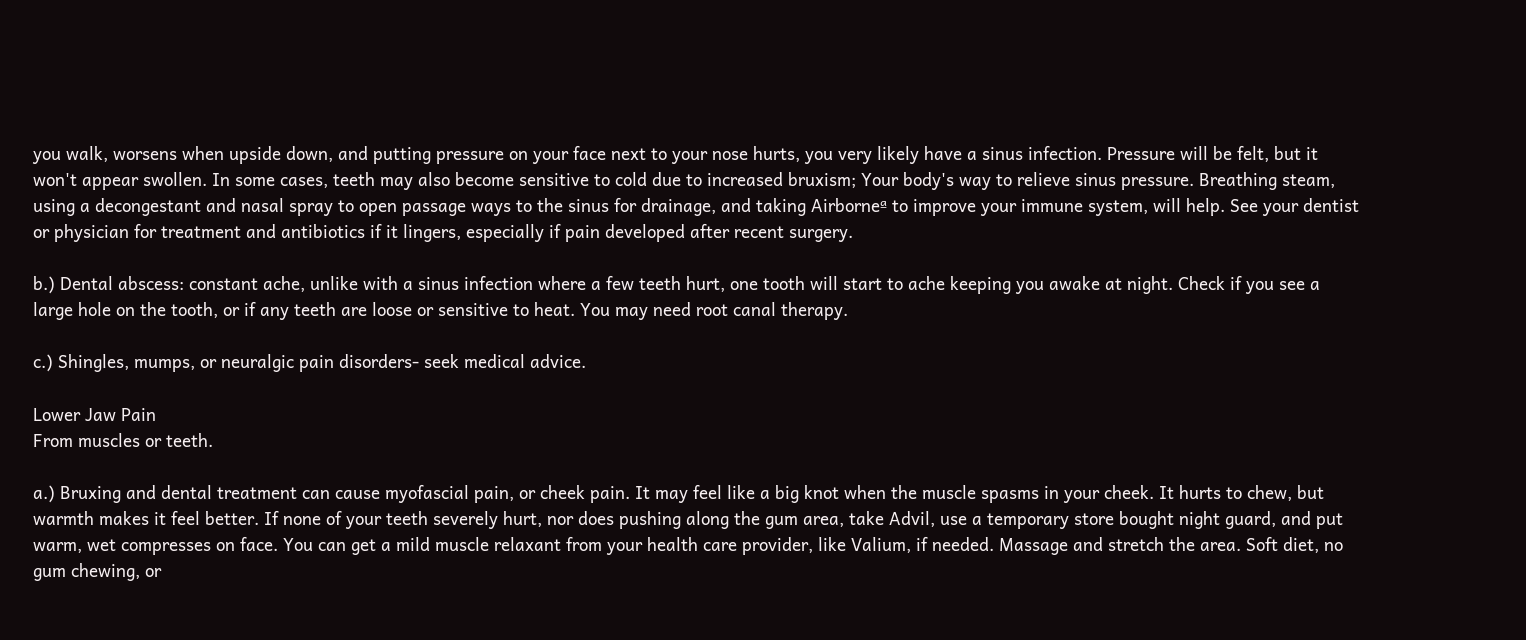you walk, worsens when upside down, and putting pressure on your face next to your nose hurts, you very likely have a sinus infection. Pressure will be felt, but it won't appear swollen. In some cases, teeth may also become sensitive to cold due to increased bruxism; Your body's way to relieve sinus pressure. Breathing steam, using a decongestant and nasal spray to open passage ways to the sinus for drainage, and taking Airborneª to improve your immune system, will help. See your dentist or physician for treatment and antibiotics if it lingers, especially if pain developed after recent surgery.

b.) Dental abscess: constant ache, unlike with a sinus infection where a few teeth hurt, one tooth will start to ache keeping you awake at night. Check if you see a large hole on the tooth, or if any teeth are loose or sensitive to heat. You may need root canal therapy.

c.) Shingles, mumps, or neuralgic pain disorders- seek medical advice.

Lower Jaw Pain
From muscles or teeth.

a.) Bruxing and dental treatment can cause myofascial pain, or cheek pain. It may feel like a big knot when the muscle spasms in your cheek. It hurts to chew, but warmth makes it feel better. If none of your teeth severely hurt, nor does pushing along the gum area, take Advil, use a temporary store bought night guard, and put warm, wet compresses on face. You can get a mild muscle relaxant from your health care provider, like Valium, if needed. Massage and stretch the area. Soft diet, no gum chewing, or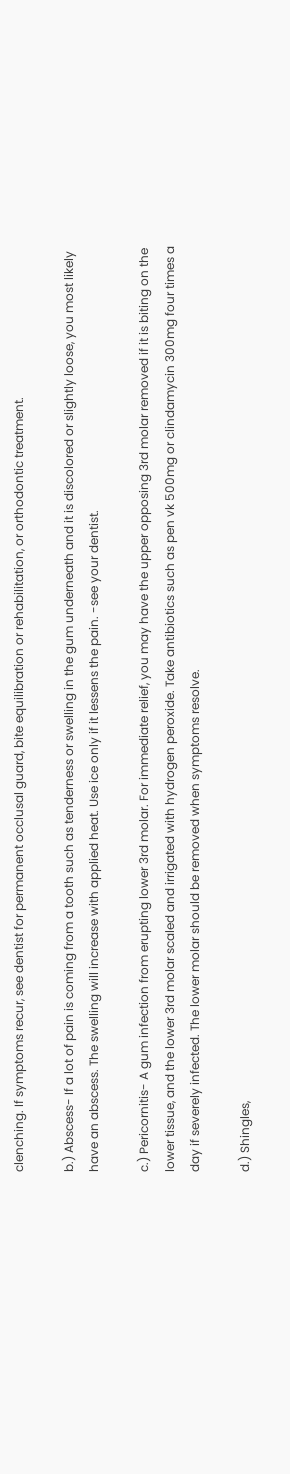clenching. If symptoms recur, see dentist for permanent occlusal guard, bite equilibration or rehabilitation, or orthodontic treatment.

b.) Abscess- If a lot of pain is coming from a tooth such as tenderness or swelling in the gum underneath and it is discolored or slightly loose, you most likely have an abscess. The swelling will increase with applied heat. Use ice only if it lessens the pain. -see your dentist.

c.) Pericornitis- A gum infection from erupting lower 3rd molar. For immediate relief, you may have the upper opposing 3rd molar removed if it is biting on the lower tissue, and the lower 3rd molar scaled and irrigated with hydrogen peroxide. Take antibiotics such as pen vk 500mg or clindamycin 300mg four times a day if severely infected. The lower molar should be removed when symptoms resolve.

d.) Shingles,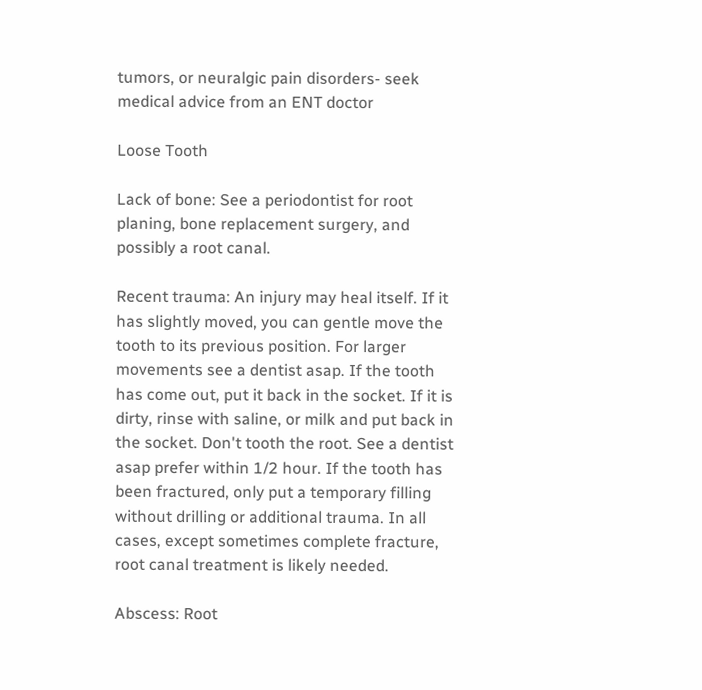tumors, or neuralgic pain disorders- seek medical advice from an ENT doctor

Loose Tooth

Lack of bone: See a periodontist for root planing, bone replacement surgery, and possibly a root canal.

Recent trauma: An injury may heal itself. If it has slightly moved, you can gentle move the tooth to its previous position. For larger movements see a dentist asap. If the tooth has come out, put it back in the socket. If it is dirty, rinse with saline, or milk and put back in the socket. Don't tooth the root. See a dentist asap prefer within 1/2 hour. If the tooth has been fractured, only put a temporary filling without drilling or additional trauma. In all cases, except sometimes complete fracture, root canal treatment is likely needed.

Abscess: Root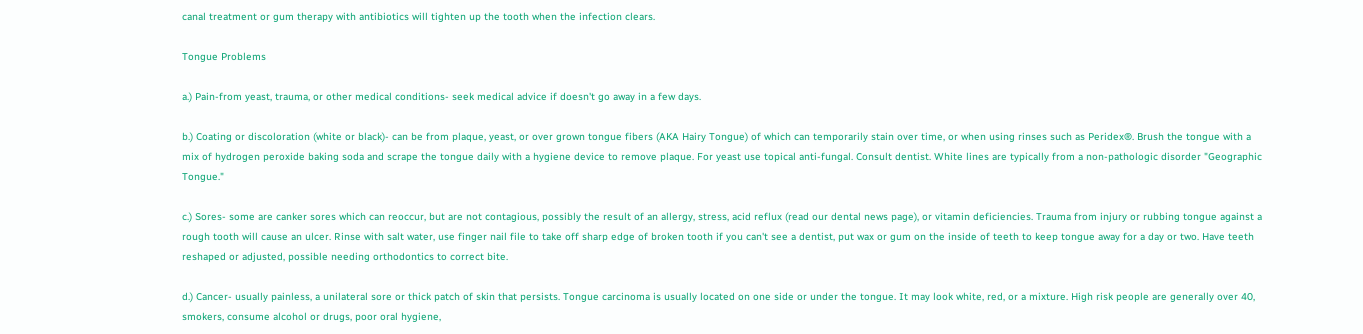canal treatment or gum therapy with antibiotics will tighten up the tooth when the infection clears.

Tongue Problems

a.) Pain-from yeast, trauma, or other medical conditions- seek medical advice if doesn't go away in a few days.

b.) Coating or discoloration (white or black)- can be from plaque, yeast, or over grown tongue fibers (AKA Hairy Tongue) of which can temporarily stain over time, or when using rinses such as Peridex®. Brush the tongue with a mix of hydrogen peroxide baking soda and scrape the tongue daily with a hygiene device to remove plaque. For yeast use topical anti-fungal. Consult dentist. White lines are typically from a non-pathologic disorder "Geographic Tongue."

c.) Sores- some are canker sores which can reoccur, but are not contagious, possibly the result of an allergy, stress, acid reflux (read our dental news page), or vitamin deficiencies. Trauma from injury or rubbing tongue against a rough tooth will cause an ulcer. Rinse with salt water, use finger nail file to take off sharp edge of broken tooth if you can't see a dentist, put wax or gum on the inside of teeth to keep tongue away for a day or two. Have teeth reshaped or adjusted, possible needing orthodontics to correct bite.

d.) Cancer- usually painless, a unilateral sore or thick patch of skin that persists. Tongue carcinoma is usually located on one side or under the tongue. It may look white, red, or a mixture. High risk people are generally over 40, smokers, consume alcohol or drugs, poor oral hygiene,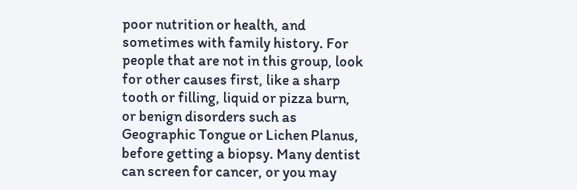poor nutrition or health, and sometimes with family history. For people that are not in this group, look for other causes first, like a sharp tooth or filling, liquid or pizza burn, or benign disorders such as Geographic Tongue or Lichen Planus, before getting a biopsy. Many dentist can screen for cancer, or you may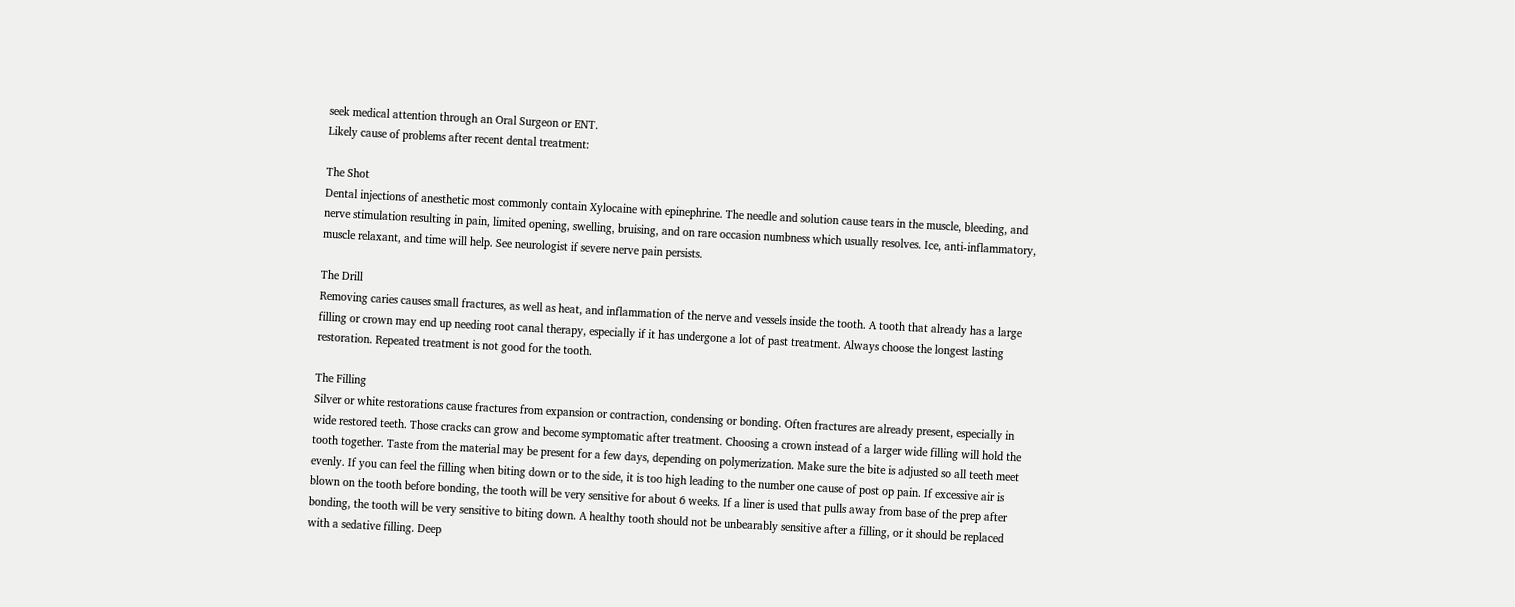seek medical attention through an Oral Surgeon or ENT.
Likely cause of problems after recent dental treatment:

The Shot
Dental injections of anesthetic most commonly contain Xylocaine with epinephrine. The needle and solution cause tears in the muscle, bleeding, and nerve stimulation resulting in pain, limited opening, swelling, bruising, and on rare occasion numbness which usually resolves. Ice, anti-inflammatory, muscle relaxant, and time will help. See neurologist if severe nerve pain persists.

The Drill
Removing caries causes small fractures, as well as heat, and inflammation of the nerve and vessels inside the tooth. A tooth that already has a large filling or crown may end up needing root canal therapy, especially if it has undergone a lot of past treatment. Always choose the longest lasting restoration. Repeated treatment is not good for the tooth.

The Filling
Silver or white restorations cause fractures from expansion or contraction, condensing or bonding. Often fractures are already present, especially in wide restored teeth. Those cracks can grow and become symptomatic after treatment. Choosing a crown instead of a larger wide filling will hold the tooth together. Taste from the material may be present for a few days, depending on polymerization. Make sure the bite is adjusted so all teeth meet evenly. If you can feel the filling when biting down or to the side, it is too high leading to the number one cause of post op pain. If excessive air is blown on the tooth before bonding, the tooth will be very sensitive for about 6 weeks. If a liner is used that pulls away from base of the prep after bonding, the tooth will be very sensitive to biting down. A healthy tooth should not be unbearably sensitive after a filling, or it should be replaced with a sedative filling. Deep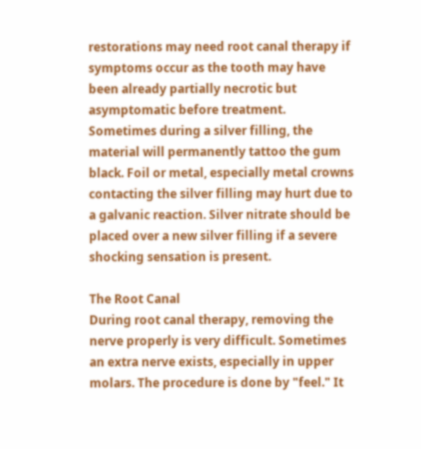restorations may need root canal therapy if symptoms occur as the tooth may have been already partially necrotic but asymptomatic before treatment. Sometimes during a silver filling, the material will permanently tattoo the gum black. Foil or metal, especially metal crowns contacting the silver filling may hurt due to a galvanic reaction. Silver nitrate should be placed over a new silver filling if a severe shocking sensation is present.

The Root Canal
During root canal therapy, removing the nerve properly is very difficult. Sometimes an extra nerve exists, especially in upper molars. The procedure is done by "feel." It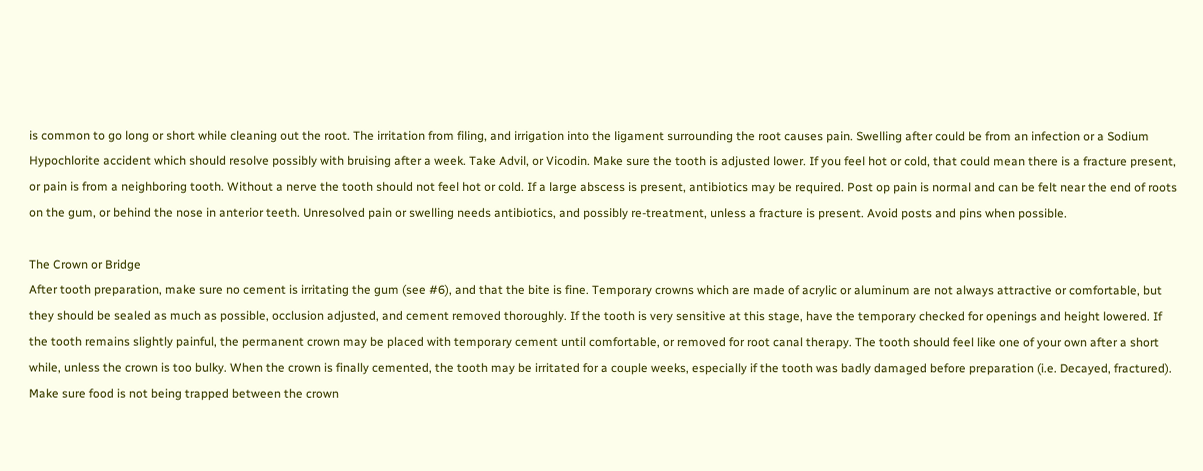is common to go long or short while cleaning out the root. The irritation from filing, and irrigation into the ligament surrounding the root causes pain. Swelling after could be from an infection or a Sodium Hypochlorite accident which should resolve possibly with bruising after a week. Take Advil, or Vicodin. Make sure the tooth is adjusted lower. If you feel hot or cold, that could mean there is a fracture present, or pain is from a neighboring tooth. Without a nerve the tooth should not feel hot or cold. If a large abscess is present, antibiotics may be required. Post op pain is normal and can be felt near the end of roots on the gum, or behind the nose in anterior teeth. Unresolved pain or swelling needs antibiotics, and possibly re-treatment, unless a fracture is present. Avoid posts and pins when possible.

The Crown or Bridge
After tooth preparation, make sure no cement is irritating the gum (see #6), and that the bite is fine. Temporary crowns which are made of acrylic or aluminum are not always attractive or comfortable, but they should be sealed as much as possible, occlusion adjusted, and cement removed thoroughly. If the tooth is very sensitive at this stage, have the temporary checked for openings and height lowered. If the tooth remains slightly painful, the permanent crown may be placed with temporary cement until comfortable, or removed for root canal therapy. The tooth should feel like one of your own after a short while, unless the crown is too bulky. When the crown is finally cemented, the tooth may be irritated for a couple weeks, especially if the tooth was badly damaged before preparation (i.e. Decayed, fractured). Make sure food is not being trapped between the crown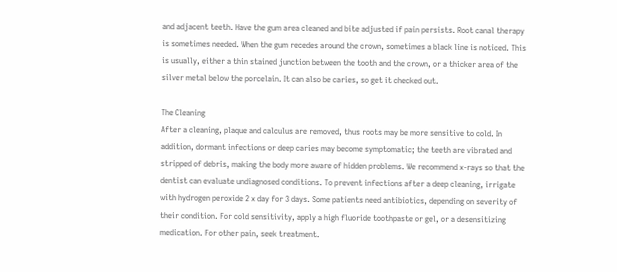and adjacent teeth. Have the gum area cleaned and bite adjusted if pain persists. Root canal therapy is sometimes needed. When the gum recedes around the crown, sometimes a black line is noticed. This is usually, either a thin stained junction between the tooth and the crown, or a thicker area of the silver metal below the porcelain. It can also be caries, so get it checked out.

The Cleaning
After a cleaning, plaque and calculus are removed, thus roots may be more sensitive to cold. In addition, dormant infections or deep caries may become symptomatic; the teeth are vibrated and stripped of debris, making the body more aware of hidden problems. We recommend x-rays so that the dentist can evaluate undiagnosed conditions. To prevent infections after a deep cleaning, irrigate with hydrogen peroxide 2 x day for 3 days. Some patients need antibiotics, depending on severity of their condition. For cold sensitivity, apply a high fluoride toothpaste or gel, or a desensitizing medication. For other pain, seek treatment.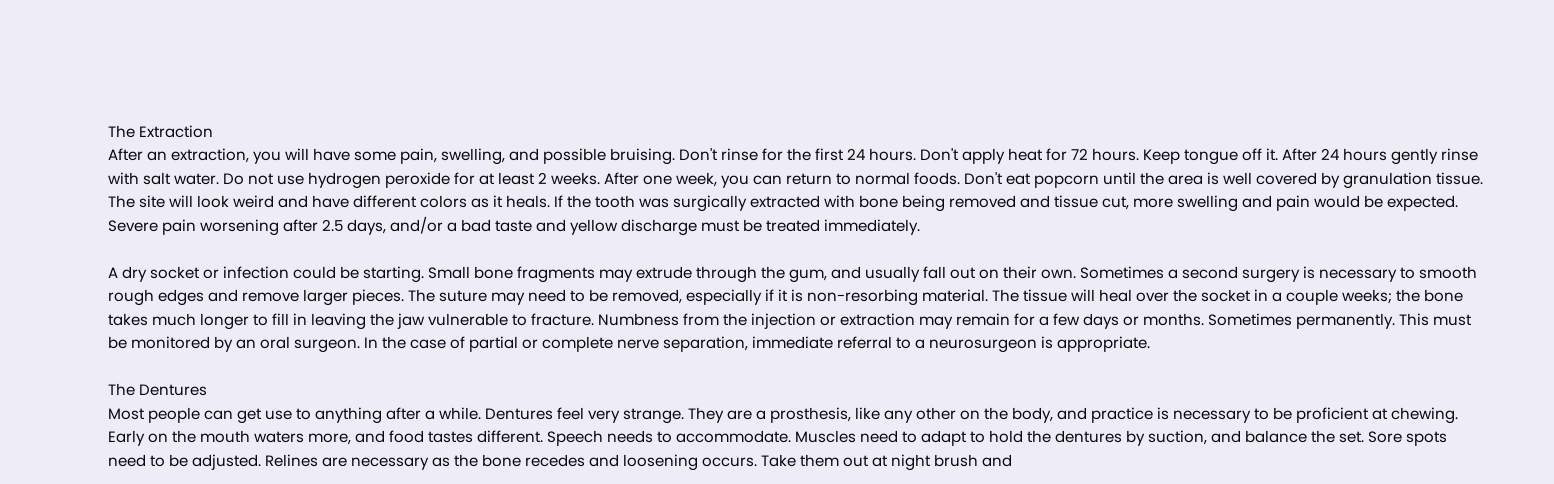The Extraction
After an extraction, you will have some pain, swelling, and possible bruising. Don't rinse for the first 24 hours. Don't apply heat for 72 hours. Keep tongue off it. After 24 hours gently rinse with salt water. Do not use hydrogen peroxide for at least 2 weeks. After one week, you can return to normal foods. Don't eat popcorn until the area is well covered by granulation tissue. The site will look weird and have different colors as it heals. If the tooth was surgically extracted with bone being removed and tissue cut, more swelling and pain would be expected. Severe pain worsening after 2.5 days, and/or a bad taste and yellow discharge must be treated immediately.

A dry socket or infection could be starting. Small bone fragments may extrude through the gum, and usually fall out on their own. Sometimes a second surgery is necessary to smooth rough edges and remove larger pieces. The suture may need to be removed, especially if it is non-resorbing material. The tissue will heal over the socket in a couple weeks; the bone takes much longer to fill in leaving the jaw vulnerable to fracture. Numbness from the injection or extraction may remain for a few days or months. Sometimes permanently. This must be monitored by an oral surgeon. In the case of partial or complete nerve separation, immediate referral to a neurosurgeon is appropriate.

The Dentures
Most people can get use to anything after a while. Dentures feel very strange. They are a prosthesis, like any other on the body, and practice is necessary to be proficient at chewing. Early on the mouth waters more, and food tastes different. Speech needs to accommodate. Muscles need to adapt to hold the dentures by suction, and balance the set. Sore spots need to be adjusted. Relines are necessary as the bone recedes and loosening occurs. Take them out at night brush and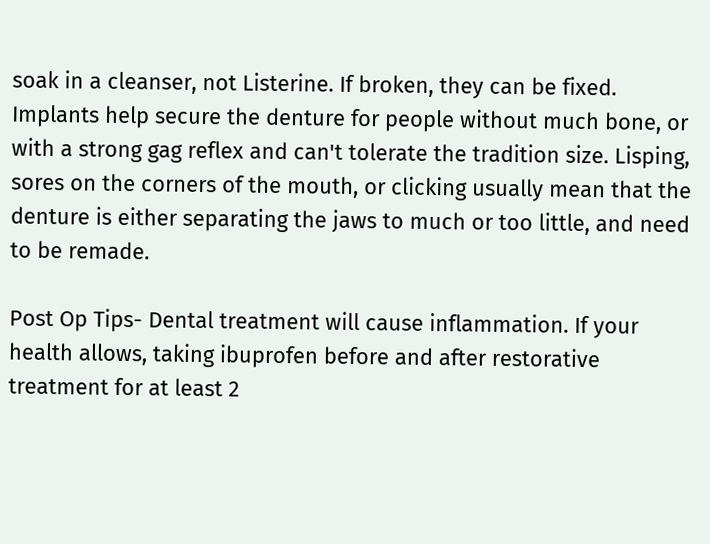soak in a cleanser, not Listerine. If broken, they can be fixed. Implants help secure the denture for people without much bone, or with a strong gag reflex and can't tolerate the tradition size. Lisping, sores on the corners of the mouth, or clicking usually mean that the denture is either separating the jaws to much or too little, and need to be remade.

Post Op Tips- Dental treatment will cause inflammation. If your health allows, taking ibuprofen before and after restorative treatment for at least 2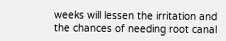weeks will lessen the irritation and the chances of needing root canal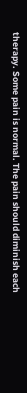therapy. Some pain is normal. The pain should diminish each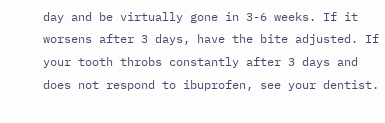day and be virtually gone in 3-6 weeks. If it worsens after 3 days, have the bite adjusted. If your tooth throbs constantly after 3 days and does not respond to ibuprofen, see your dentist.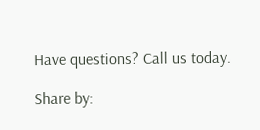Have questions? Call us today.

Share by: